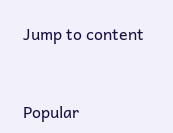Jump to content


Popular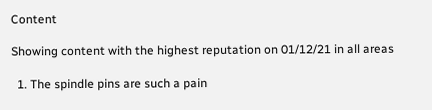Content

Showing content with the highest reputation on 01/12/21 in all areas

  1. The spindle pins are such a pain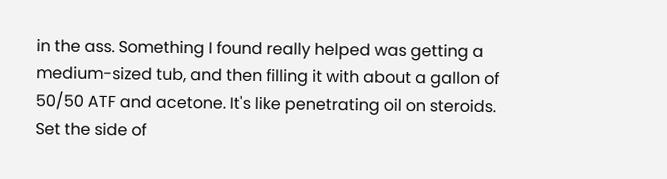in the ass. Something I found really helped was getting a medium-sized tub, and then filling it with about a gallon of 50/50 ATF and acetone. It's like penetrating oil on steroids. Set the side of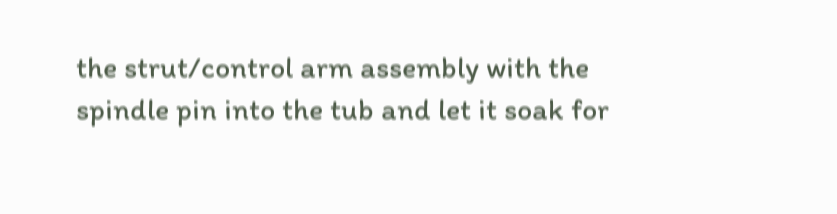the strut/control arm assembly with the spindle pin into the tub and let it soak for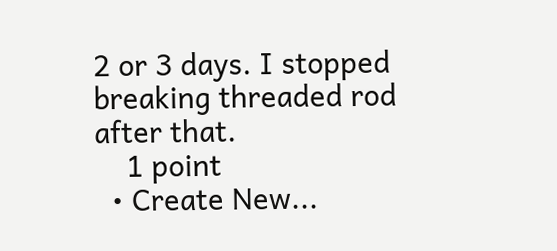2 or 3 days. I stopped breaking threaded rod after that.
    1 point
  • Create New...